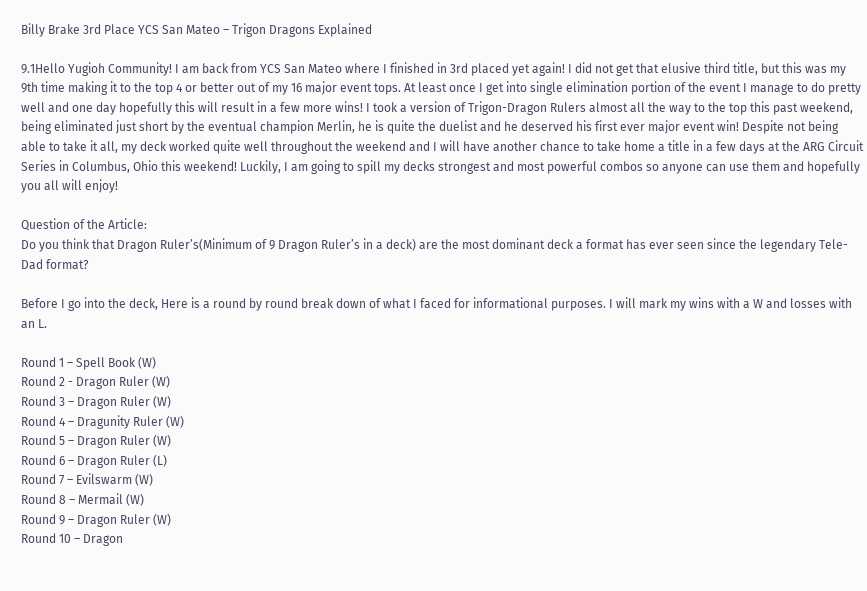Billy Brake 3rd Place YCS San Mateo – Trigon Dragons Explained

9.1Hello Yugioh Community! I am back from YCS San Mateo where I finished in 3rd placed yet again! I did not get that elusive third title, but this was my 9th time making it to the top 4 or better out of my 16 major event tops. At least once I get into single elimination portion of the event I manage to do pretty well and one day hopefully this will result in a few more wins! I took a version of Trigon-Dragon Rulers almost all the way to the top this past weekend, being eliminated just short by the eventual champion Merlin, he is quite the duelist and he deserved his first ever major event win! Despite not being able to take it all, my deck worked quite well throughout the weekend and I will have another chance to take home a title in a few days at the ARG Circuit Series in Columbus, Ohio this weekend! Luckily, I am going to spill my decks strongest and most powerful combos so anyone can use them and hopefully you all will enjoy!

Question of the Article:
Do you think that Dragon Ruler’s(Minimum of 9 Dragon Ruler’s in a deck) are the most dominant deck a format has ever seen since the legendary Tele-Dad format?

Before I go into the deck, Here is a round by round break down of what I faced for informational purposes. I will mark my wins with a W and losses with an L.

Round 1 – Spell Book (W)
Round 2 - Dragon Ruler (W)
Round 3 – Dragon Ruler (W)
Round 4 – Dragunity Ruler (W)
Round 5 – Dragon Ruler (W)
Round 6 – Dragon Ruler (L)
Round 7 – Evilswarm (W)
Round 8 – Mermail (W)
Round 9 – Dragon Ruler (W)
Round 10 – Dragon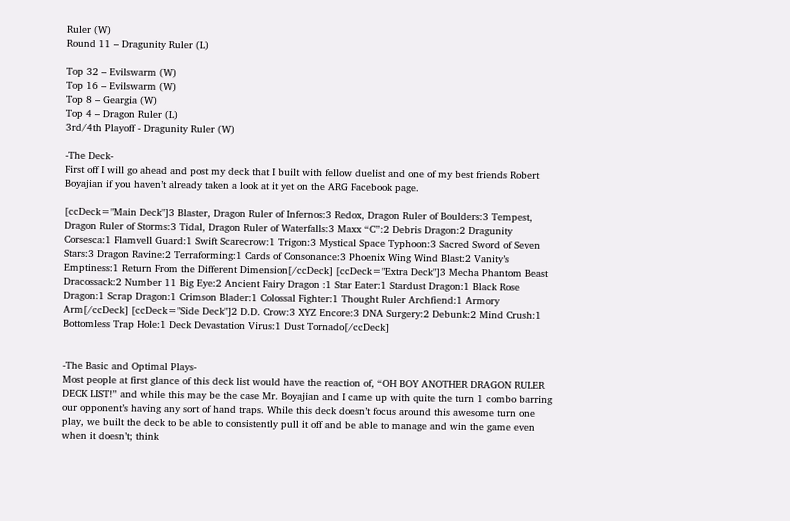Ruler (W)
Round 11 – Dragunity Ruler (L)

Top 32 – Evilswarm (W)
Top 16 – Evilswarm (W)
Top 8 – Geargia (W)
Top 4 – Dragon Ruler (L)
3rd/4th Playoff - Dragunity Ruler (W)

-The Deck-
First off I will go ahead and post my deck that I built with fellow duelist and one of my best friends Robert Boyajian if you haven’t already taken a look at it yet on the ARG Facebook page.

[ccDeck="Main Deck"]3 Blaster, Dragon Ruler of Infernos:3 Redox, Dragon Ruler of Boulders:3 Tempest, Dragon Ruler of Storms:3 Tidal, Dragon Ruler of Waterfalls:3 Maxx “C”:2 Debris Dragon:2 Dragunity Corsesca:1 Flamvell Guard:1 Swift Scarecrow:1 Trigon:3 Mystical Space Typhoon:3 Sacred Sword of Seven Stars:3 Dragon Ravine:2 Terraforming:1 Cards of Consonance:3 Phoenix Wing Wind Blast:2 Vanity’s Emptiness:1 Return From the Different Dimension[/ccDeck] [ccDeck="Extra Deck"]3 Mecha Phantom Beast Dracossack:2 Number 11 Big Eye:2 Ancient Fairy Dragon :1 Star Eater:1 Stardust Dragon:1 Black Rose Dragon:1 Scrap Dragon:1 Crimson Blader:1 Colossal Fighter:1 Thought Ruler Archfiend:1 Armory Arm[/ccDeck] [ccDeck="Side Deck"]2 D.D. Crow:3 XYZ Encore:3 DNA Surgery:2 Debunk:2 Mind Crush:1 Bottomless Trap Hole:1 Deck Devastation Virus:1 Dust Tornado[/ccDeck]


-The Basic and Optimal Plays-
Most people at first glance of this deck list would have the reaction of, “OH BOY ANOTHER DRAGON RULER DECK LIST!” and while this may be the case Mr. Boyajian and I came up with quite the turn 1 combo barring our opponent’s having any sort of hand traps. While this deck doesn’t focus around this awesome turn one play, we built the deck to be able to consistently pull it off and be able to manage and win the game even when it doesn’t; think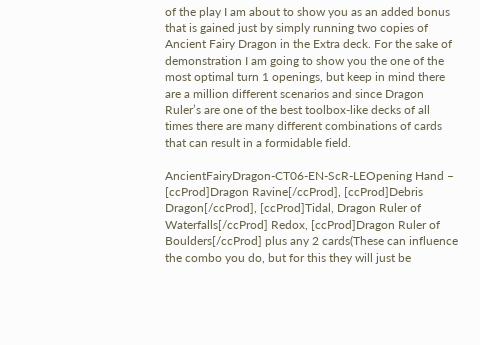of the play I am about to show you as an added bonus that is gained just by simply running two copies of Ancient Fairy Dragon in the Extra deck. For the sake of demonstration I am going to show you the one of the most optimal turn 1 openings, but keep in mind there are a million different scenarios and since Dragon Ruler’s are one of the best toolbox-like decks of all times there are many different combinations of cards that can result in a formidable field.

AncientFairyDragon-CT06-EN-ScR-LEOpening Hand – [ccProd]Dragon Ravine[/ccProd], [ccProd]Debris Dragon[/ccProd], [ccProd]Tidal, Dragon Ruler of Waterfalls[/ccProd] Redox, [ccProd]Dragon Ruler of Boulders[/ccProd] plus any 2 cards(These can influence the combo you do, but for this they will just be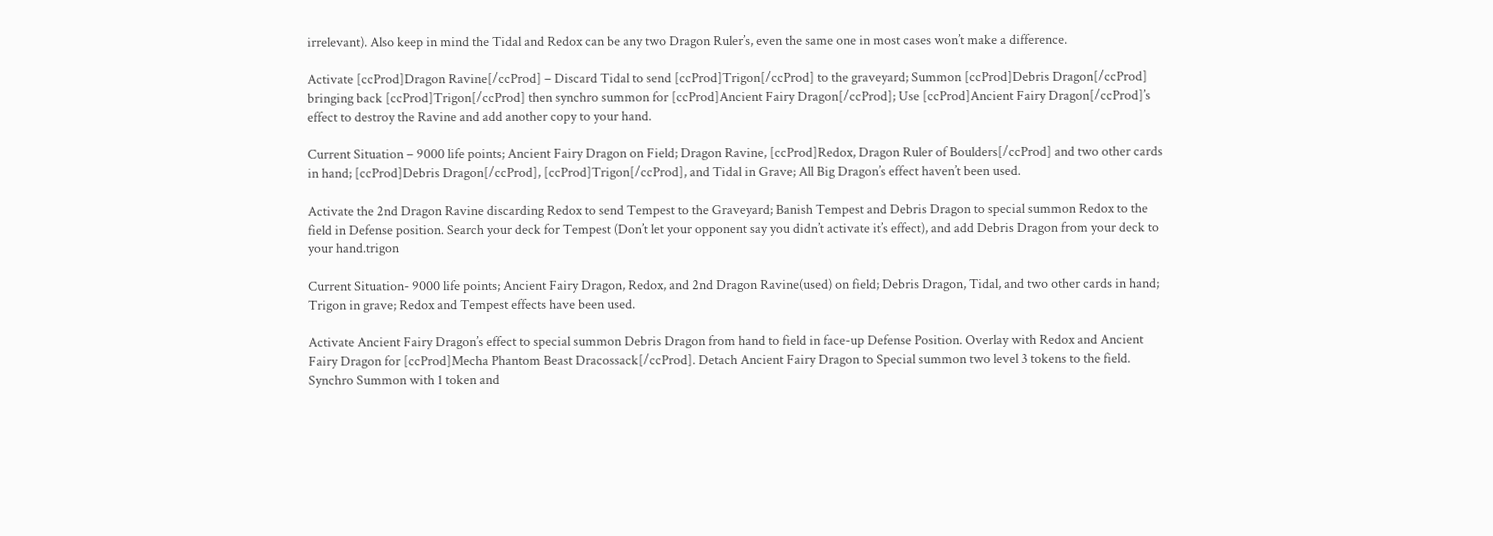irrelevant). Also keep in mind the Tidal and Redox can be any two Dragon Ruler’s, even the same one in most cases won’t make a difference.

Activate [ccProd]Dragon Ravine[/ccProd] – Discard Tidal to send [ccProd]Trigon[/ccProd] to the graveyard; Summon [ccProd]Debris Dragon[/ccProd] bringing back [ccProd]Trigon[/ccProd] then synchro summon for [ccProd]Ancient Fairy Dragon[/ccProd]; Use [ccProd]Ancient Fairy Dragon[/ccProd]’s effect to destroy the Ravine and add another copy to your hand.

Current Situation – 9000 life points; Ancient Fairy Dragon on Field; Dragon Ravine, [ccProd]Redox, Dragon Ruler of Boulders[/ccProd] and two other cards in hand; [ccProd]Debris Dragon[/ccProd], [ccProd]Trigon[/ccProd], and Tidal in Grave; All Big Dragon’s effect haven’t been used.

Activate the 2nd Dragon Ravine discarding Redox to send Tempest to the Graveyard; Banish Tempest and Debris Dragon to special summon Redox to the field in Defense position. Search your deck for Tempest (Don’t let your opponent say you didn’t activate it’s effect), and add Debris Dragon from your deck to your hand.trigon

Current Situation- 9000 life points; Ancient Fairy Dragon, Redox, and 2nd Dragon Ravine(used) on field; Debris Dragon, Tidal, and two other cards in hand; Trigon in grave; Redox and Tempest effects have been used.

Activate Ancient Fairy Dragon’s effect to special summon Debris Dragon from hand to field in face-up Defense Position. Overlay with Redox and Ancient Fairy Dragon for [ccProd]Mecha Phantom Beast Dracossack[/ccProd]. Detach Ancient Fairy Dragon to Special summon two level 3 tokens to the field. Synchro Summon with 1 token and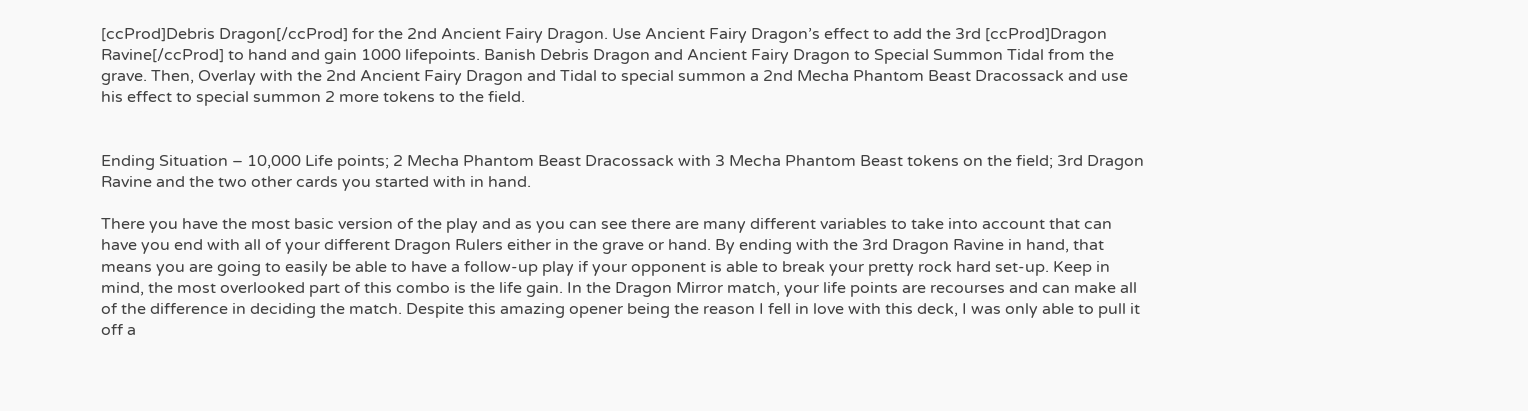[ccProd]Debris Dragon[/ccProd] for the 2nd Ancient Fairy Dragon. Use Ancient Fairy Dragon’s effect to add the 3rd [ccProd]Dragon Ravine[/ccProd] to hand and gain 1000 lifepoints. Banish Debris Dragon and Ancient Fairy Dragon to Special Summon Tidal from the grave. Then, Overlay with the 2nd Ancient Fairy Dragon and Tidal to special summon a 2nd Mecha Phantom Beast Dracossack and use his effect to special summon 2 more tokens to the field.


Ending Situation – 10,000 Life points; 2 Mecha Phantom Beast Dracossack with 3 Mecha Phantom Beast tokens on the field; 3rd Dragon Ravine and the two other cards you started with in hand.

There you have the most basic version of the play and as you can see there are many different variables to take into account that can have you end with all of your different Dragon Rulers either in the grave or hand. By ending with the 3rd Dragon Ravine in hand, that means you are going to easily be able to have a follow-up play if your opponent is able to break your pretty rock hard set-up. Keep in mind, the most overlooked part of this combo is the life gain. In the Dragon Mirror match, your life points are recourses and can make all of the difference in deciding the match. Despite this amazing opener being the reason I fell in love with this deck, I was only able to pull it off a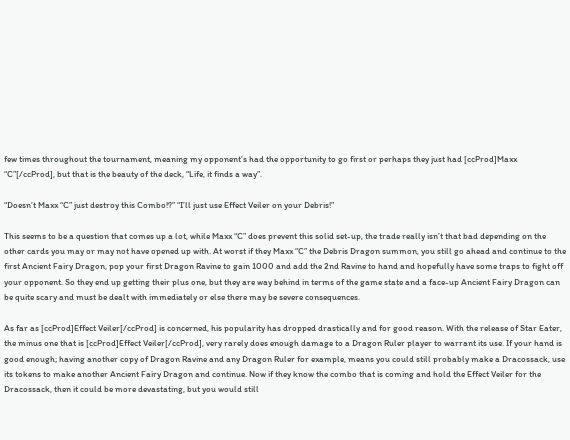few times throughout the tournament, meaning my opponent’s had the opportunity to go first or perhaps they just had [ccProd]Maxx “C”[/ccProd], but that is the beauty of the deck, “Life, it finds a way”.

“Doesn’t Maxx “C” just destroy this Combo!?” “I’ll just use Effect Veiler on your Debris!”

This seems to be a question that comes up a lot, while Maxx “C” does prevent this solid set-up, the trade really isn’t that bad depending on the other cards you may or may not have opened up with. At worst if they Maxx “C” the Debris Dragon summon, you still go ahead and continue to the first Ancient Fairy Dragon, pop your first Dragon Ravine to gain 1000 and add the 2nd Ravine to hand and hopefully have some traps to fight off your opponent. So they end up getting their plus one, but they are way behind in terms of the game state and a face-up Ancient Fairy Dragon can be quite scary and must be dealt with immediately or else there may be severe consequences.

As far as [ccProd]Effect Veiler[/ccProd] is concerned, his popularity has dropped drastically and for good reason. With the release of Star Eater, the minus one that is [ccProd]Effect Veiler[/ccProd], very rarely does enough damage to a Dragon Ruler player to warrant its use. If your hand is good enough; having another copy of Dragon Ravine and any Dragon Ruler for example, means you could still probably make a Dracossack, use its tokens to make another Ancient Fairy Dragon and continue. Now if they know the combo that is coming and hold the Effect Veiler for the Dracossack, then it could be more devastating, but you would still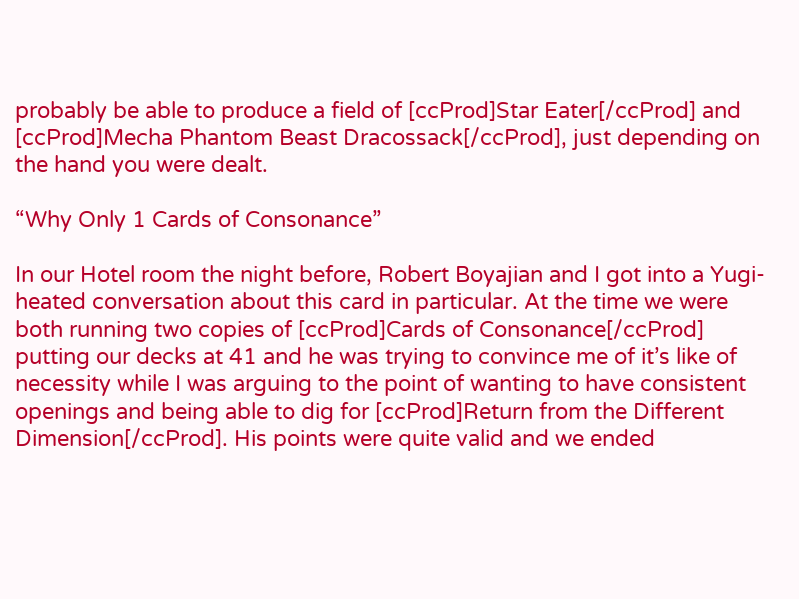probably be able to produce a field of [ccProd]Star Eater[/ccProd] and [ccProd]Mecha Phantom Beast Dracossack[/ccProd], just depending on the hand you were dealt.

“Why Only 1 Cards of Consonance”

In our Hotel room the night before, Robert Boyajian and I got into a Yugi-heated conversation about this card in particular. At the time we were both running two copies of [ccProd]Cards of Consonance[/ccProd] putting our decks at 41 and he was trying to convince me of it’s like of necessity while I was arguing to the point of wanting to have consistent openings and being able to dig for [ccProd]Return from the Different Dimension[/ccProd]. His points were quite valid and we ended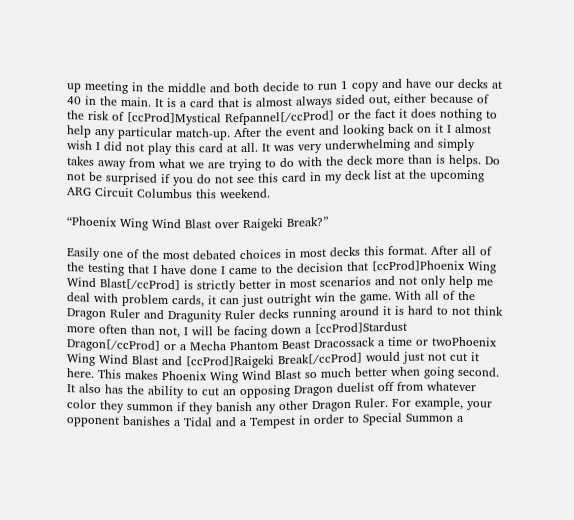up meeting in the middle and both decide to run 1 copy and have our decks at 40 in the main. It is a card that is almost always sided out, either because of the risk of [ccProd]Mystical Refpannel[/ccProd] or the fact it does nothing to help any particular match-up. After the event and looking back on it I almost wish I did not play this card at all. It was very underwhelming and simply takes away from what we are trying to do with the deck more than is helps. Do not be surprised if you do not see this card in my deck list at the upcoming ARG Circuit Columbus this weekend.

“Phoenix Wing Wind Blast over Raigeki Break?”

Easily one of the most debated choices in most decks this format. After all of the testing that I have done I came to the decision that [ccProd]Phoenix Wing Wind Blast[/ccProd] is strictly better in most scenarios and not only help me deal with problem cards, it can just outright win the game. With all of the Dragon Ruler and Dragunity Ruler decks running around it is hard to not think more often than not, I will be facing down a [ccProd]Stardust Dragon[/ccProd] or a Mecha Phantom Beast Dracossack a time or twoPhoenix Wing Wind Blast and [ccProd]Raigeki Break[/ccProd] would just not cut it here. This makes Phoenix Wing Wind Blast so much better when going second. It also has the ability to cut an opposing Dragon duelist off from whatever color they summon if they banish any other Dragon Ruler. For example, your opponent banishes a Tidal and a Tempest in order to Special Summon a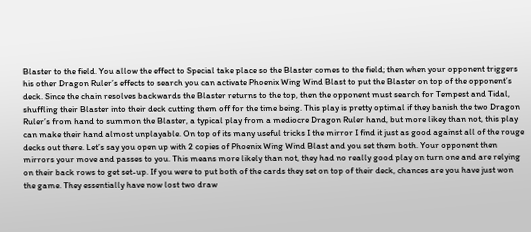Blaster to the field. You allow the effect to Special take place so the Blaster comes to the field; then when your opponent triggers his other Dragon Ruler’s effects to search you can activate Phoenix Wing Wind Blast to put the Blaster on top of the opponent’s deck. Since the chain resolves backwards the Blaster returns to the top, then the opponent must search for Tempest and Tidal, shuffling their Blaster into their deck cutting them off for the time being. This play is pretty optimal if they banish the two Dragon Ruler’s from hand to summon the Blaster, a typical play from a mediocre Dragon Ruler hand, but more likey than not, this play can make their hand almost unplayable. On top of its many useful tricks I the mirror I find it just as good against all of the rouge decks out there. Let’s say you open up with 2 copies of Phoenix Wing Wind Blast and you set them both. Your opponent then mirrors your move and passes to you. This means more likely than not, they had no really good play on turn one and are relying on their back rows to get set-up. If you were to put both of the cards they set on top of their deck, chances are you have just won the game. They essentially have now lost two draw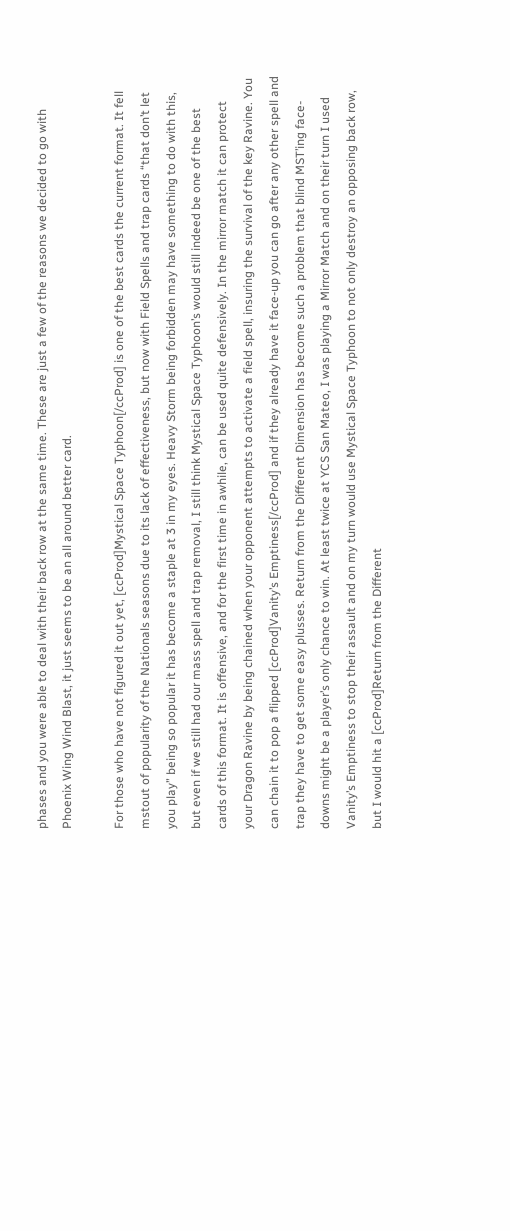phases and you were able to deal with their back row at the same time. These are just a few of the reasons we decided to go with Phoenix Wing Wind Blast, it just seems to be an all around better card.

For those who have not figured it out yet, [ccProd]Mystical Space Typhoon[/ccProd] is one of the best cards the current format. It fell mstout of popularity of the Nationals seasons due to its lack of effectiveness, but now with Field Spells and trap cards “that don’t let you play” being so popular it has become a staple at 3 in my eyes. Heavy Storm being forbidden may have something to do with this, but even if we still had our mass spell and trap removal, I still think Mystical Space Typhoon’s would still indeed be one of the best cards of this format. It is offensive, and for the first time in awhile, can be used quite defensively. In the mirror match it can protect your Dragon Ravine by being chained when your opponent attempts to activate a field spell, insuring the survival of the key Ravine. You can chain it to pop a flipped [ccProd]Vanity’s Emptiness[/ccProd] and if they already have it face-up you can go after any other spell and trap they have to get some easy plusses. Return from the Different Dimension has become such a problem that blind MST’ing face-downs might be a player’s only chance to win. At least twice at YCS San Mateo, I was playing a Mirror Match and on their turn I used Vanity’s Emptiness to stop their assault and on my turn would use Mystical Space Typhoon to not only destroy an opposing back row, but I would hit a [ccProd]Return from the Different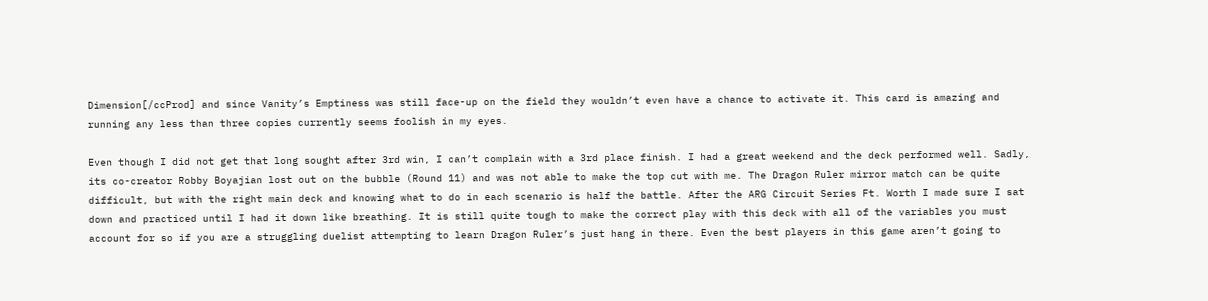Dimension[/ccProd] and since Vanity’s Emptiness was still face-up on the field they wouldn’t even have a chance to activate it. This card is amazing and running any less than three copies currently seems foolish in my eyes.

Even though I did not get that long sought after 3rd win, I can’t complain with a 3rd place finish. I had a great weekend and the deck performed well. Sadly, its co-creator Robby Boyajian lost out on the bubble (Round 11) and was not able to make the top cut with me. The Dragon Ruler mirror match can be quite difficult, but with the right main deck and knowing what to do in each scenario is half the battle. After the ARG Circuit Series Ft. Worth I made sure I sat down and practiced until I had it down like breathing. It is still quite tough to make the correct play with this deck with all of the variables you must account for so if you are a struggling duelist attempting to learn Dragon Ruler’s just hang in there. Even the best players in this game aren’t going to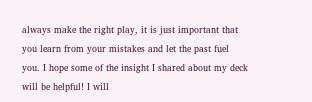always make the right play, it is just important that you learn from your mistakes and let the past fuel you. I hope some of the insight I shared about my deck will be helpful! I will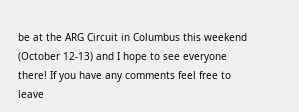be at the ARG Circuit in Columbus this weekend (October 12-13) and I hope to see everyone there! If you have any comments feel free to leave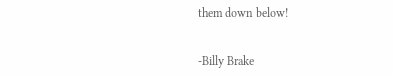them down below!


-Billy Brake